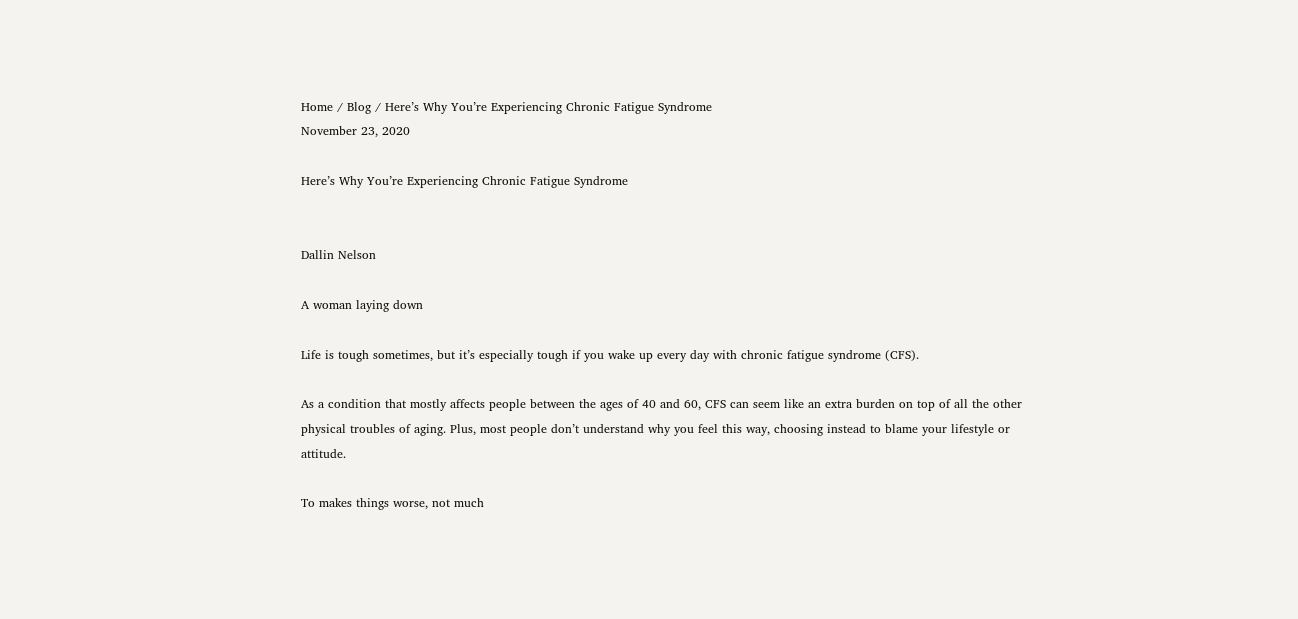Home / Blog / Here’s Why You’re Experiencing Chronic Fatigue Syndrome
November 23, 2020

Here’s Why You’re Experiencing Chronic Fatigue Syndrome


Dallin Nelson

A woman laying down

Life is tough sometimes, but it’s especially tough if you wake up every day with chronic fatigue syndrome (CFS).

As a condition that mostly affects people between the ages of 40 and 60, CFS can seem like an extra burden on top of all the other physical troubles of aging. Plus, most people don’t understand why you feel this way, choosing instead to blame your lifestyle or attitude.

To makes things worse, not much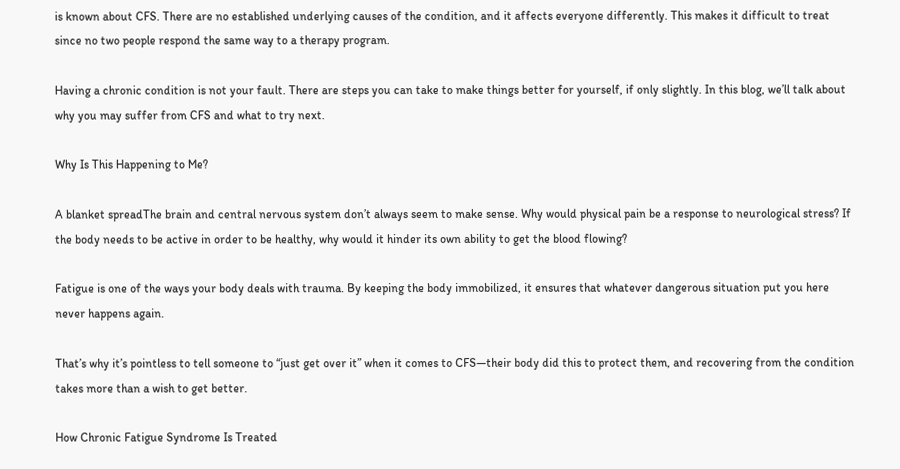is known about CFS. There are no established underlying causes of the condition, and it affects everyone differently. This makes it difficult to treat since no two people respond the same way to a therapy program.

Having a chronic condition is not your fault. There are steps you can take to make things better for yourself, if only slightly. In this blog, we’ll talk about why you may suffer from CFS and what to try next.

Why Is This Happening to Me?

A blanket spreadThe brain and central nervous system don’t always seem to make sense. Why would physical pain be a response to neurological stress? If the body needs to be active in order to be healthy, why would it hinder its own ability to get the blood flowing?

Fatigue is one of the ways your body deals with trauma. By keeping the body immobilized, it ensures that whatever dangerous situation put you here never happens again.

That’s why it’s pointless to tell someone to “just get over it” when it comes to CFS—their body did this to protect them, and recovering from the condition takes more than a wish to get better.

How Chronic Fatigue Syndrome Is Treated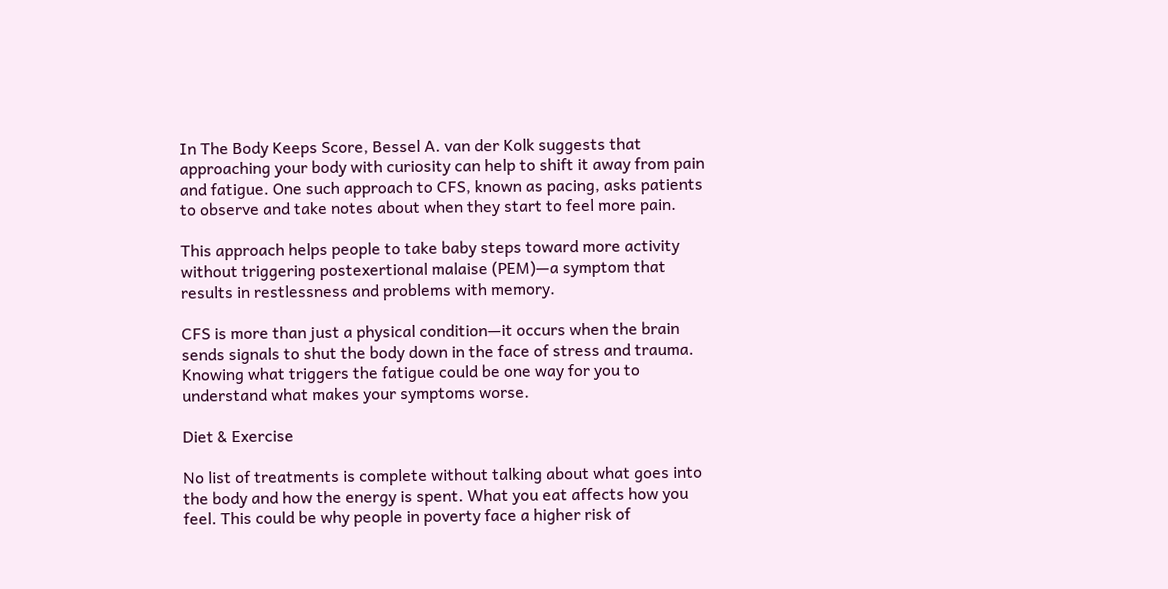In The Body Keeps Score, Bessel A. van der Kolk suggests that approaching your body with curiosity can help to shift it away from pain and fatigue. One such approach to CFS, known as pacing, asks patients to observe and take notes about when they start to feel more pain.

This approach helps people to take baby steps toward more activity without triggering postexertional malaise (PEM)—a symptom that results in restlessness and problems with memory.

CFS is more than just a physical condition—it occurs when the brain sends signals to shut the body down in the face of stress and trauma. Knowing what triggers the fatigue could be one way for you to understand what makes your symptoms worse.

Diet & Exercise

No list of treatments is complete without talking about what goes into the body and how the energy is spent. What you eat affects how you feel. This could be why people in poverty face a higher risk of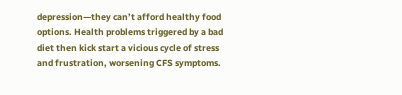depression—they can’t afford healthy food options. Health problems triggered by a bad diet then kick start a vicious cycle of stress and frustration, worsening CFS symptoms.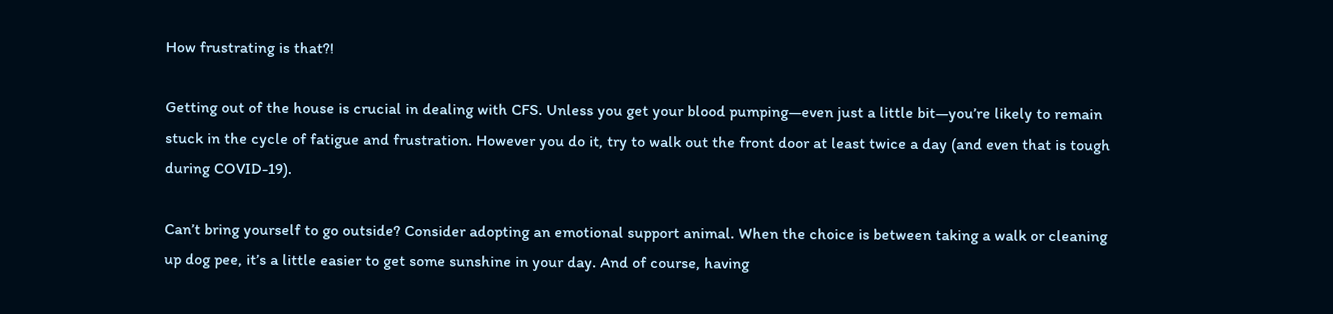How frustrating is that?!

Getting out of the house is crucial in dealing with CFS. Unless you get your blood pumping—even just a little bit—you’re likely to remain stuck in the cycle of fatigue and frustration. However you do it, try to walk out the front door at least twice a day (and even that is tough during COVID-19).

Can’t bring yourself to go outside? Consider adopting an emotional support animal. When the choice is between taking a walk or cleaning up dog pee, it’s a little easier to get some sunshine in your day. And of course, having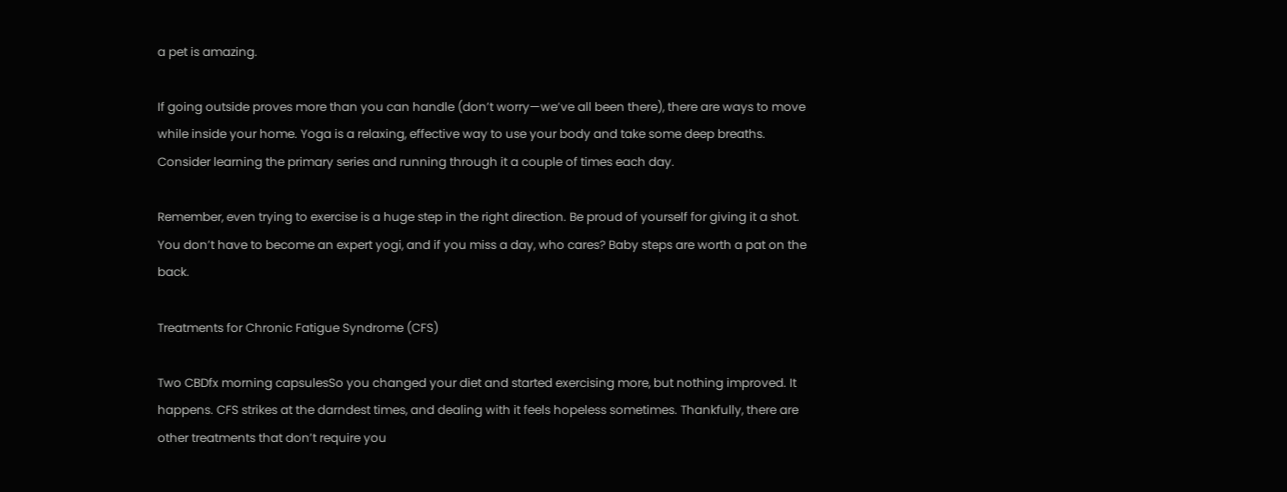a pet is amazing.

If going outside proves more than you can handle (don’t worry—we’ve all been there), there are ways to move while inside your home. Yoga is a relaxing, effective way to use your body and take some deep breaths. Consider learning the primary series and running through it a couple of times each day.

Remember, even trying to exercise is a huge step in the right direction. Be proud of yourself for giving it a shot. You don’t have to become an expert yogi, and if you miss a day, who cares? Baby steps are worth a pat on the back.

Treatments for Chronic Fatigue Syndrome (CFS)

Two CBDfx morning capsulesSo you changed your diet and started exercising more, but nothing improved. It happens. CFS strikes at the darndest times, and dealing with it feels hopeless sometimes. Thankfully, there are other treatments that don’t require you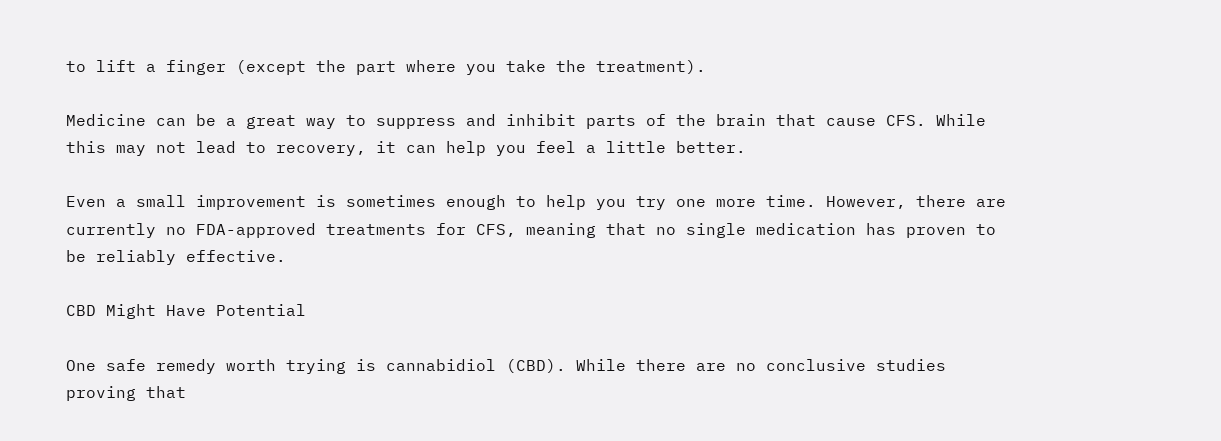to lift a finger (except the part where you take the treatment).

Medicine can be a great way to suppress and inhibit parts of the brain that cause CFS. While this may not lead to recovery, it can help you feel a little better.

Even a small improvement is sometimes enough to help you try one more time. However, there are currently no FDA-approved treatments for CFS, meaning that no single medication has proven to be reliably effective.

CBD Might Have Potential

One safe remedy worth trying is cannabidiol (CBD). While there are no conclusive studies proving that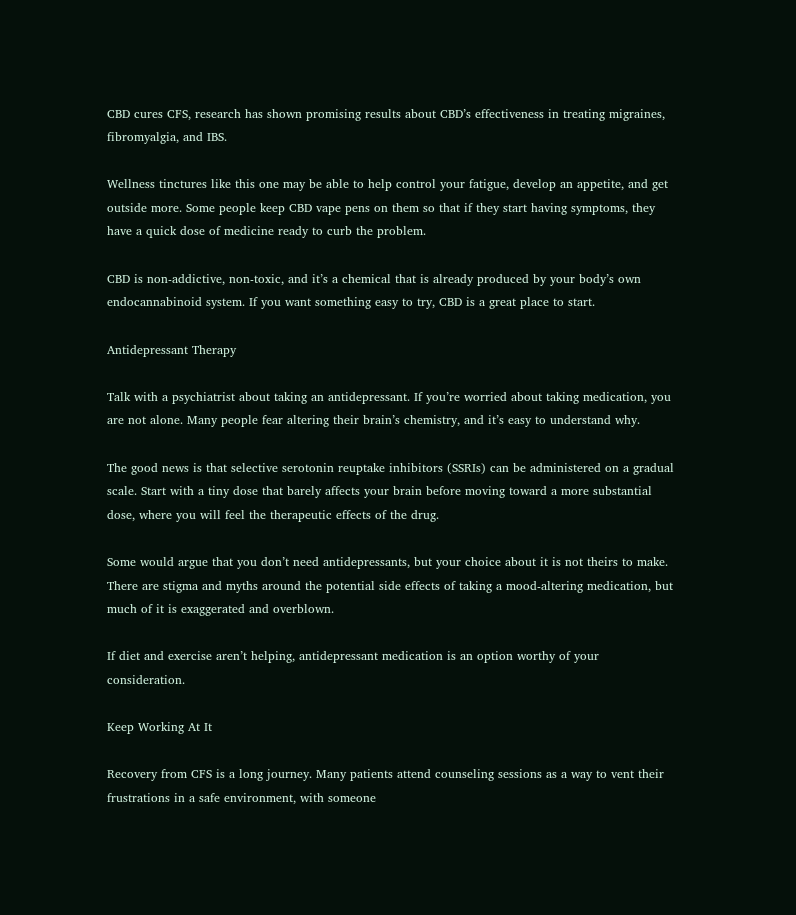CBD cures CFS, research has shown promising results about CBD’s effectiveness in treating migraines, fibromyalgia, and IBS.

Wellness tinctures like this one may be able to help control your fatigue, develop an appetite, and get outside more. Some people keep CBD vape pens on them so that if they start having symptoms, they have a quick dose of medicine ready to curb the problem.

CBD is non-addictive, non-toxic, and it’s a chemical that is already produced by your body’s own endocannabinoid system. If you want something easy to try, CBD is a great place to start.

Antidepressant Therapy

Talk with a psychiatrist about taking an antidepressant. If you’re worried about taking medication, you are not alone. Many people fear altering their brain’s chemistry, and it’s easy to understand why.

The good news is that selective serotonin reuptake inhibitors (SSRIs) can be administered on a gradual scale. Start with a tiny dose that barely affects your brain before moving toward a more substantial dose, where you will feel the therapeutic effects of the drug.

Some would argue that you don’t need antidepressants, but your choice about it is not theirs to make. There are stigma and myths around the potential side effects of taking a mood-altering medication, but much of it is exaggerated and overblown.

If diet and exercise aren’t helping, antidepressant medication is an option worthy of your consideration.

Keep Working At It

Recovery from CFS is a long journey. Many patients attend counseling sessions as a way to vent their frustrations in a safe environment, with someone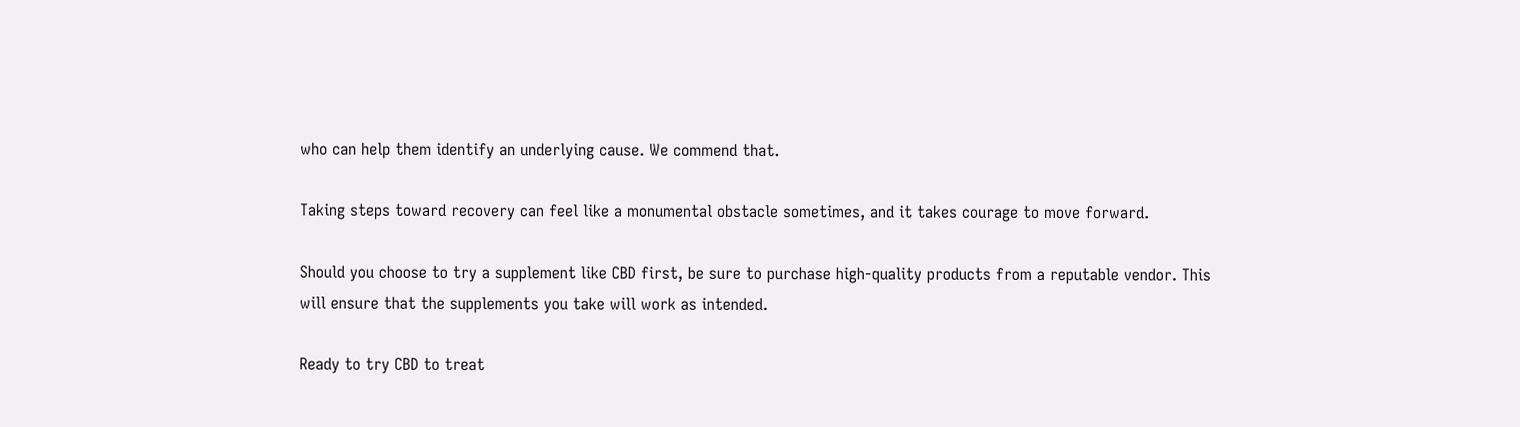who can help them identify an underlying cause. We commend that.

Taking steps toward recovery can feel like a monumental obstacle sometimes, and it takes courage to move forward.

Should you choose to try a supplement like CBD first, be sure to purchase high-quality products from a reputable vendor. This will ensure that the supplements you take will work as intended.

Ready to try CBD to treat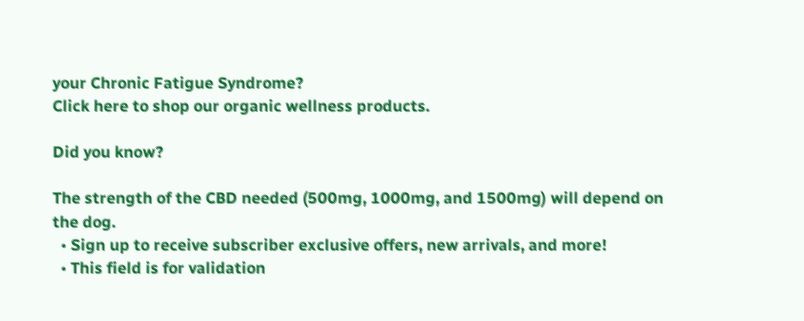your Chronic Fatigue Syndrome?
Click here to shop our organic wellness products.

Did you know?

The strength of the CBD needed (500mg, 1000mg, and 1500mg) will depend on the dog.
  • Sign up to receive subscriber exclusive offers, new arrivals, and more!
  • This field is for validation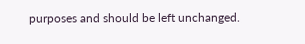purposes and should be left unchanged.